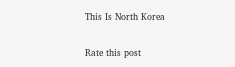This Is North Korea

Rate this post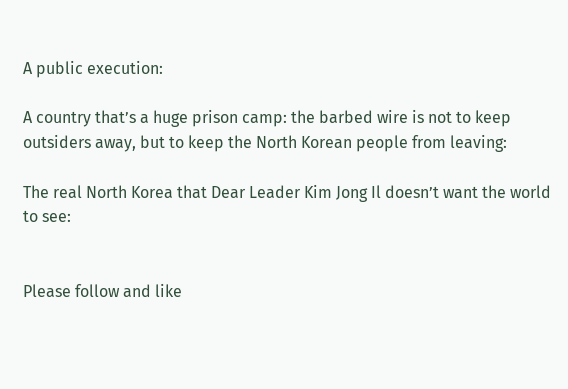A public execution:

A country that’s a huge prison camp: the barbed wire is not to keep outsiders away, but to keep the North Korean people from leaving:

The real North Korea that Dear Leader Kim Jong Il doesn’t want the world to see:


Please follow and like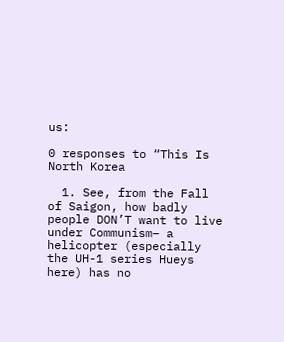us:

0 responses to “This Is North Korea

  1. See, from the Fall of Saigon, how badly people DON’T want to live under Communism– a helicopter (especially the UH-1 series Hueys here) has no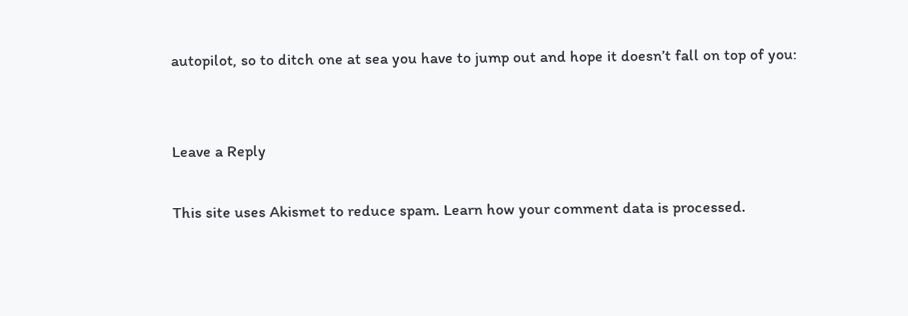autopilot, so to ditch one at sea you have to jump out and hope it doesn’t fall on top of you:


Leave a Reply

This site uses Akismet to reduce spam. Learn how your comment data is processed.